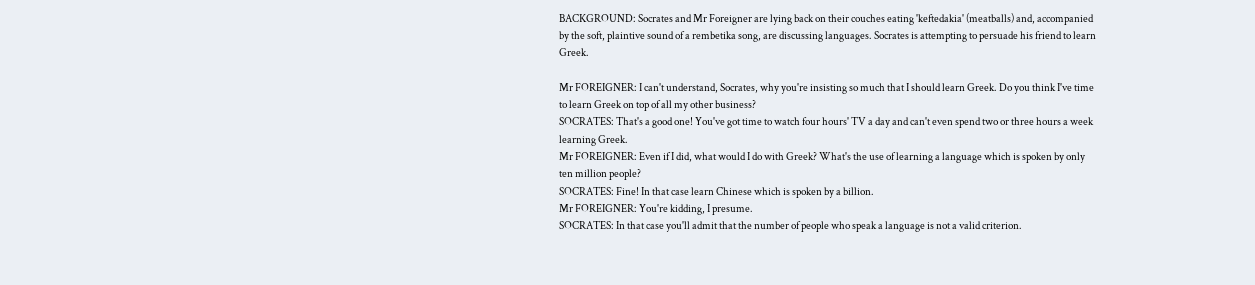BACKGROUND: Socrates and Mr Foreigner are lying back on their couches eating 'keftedakia' (meatballs) and, accompanied by the soft, plaintive sound of a rembetika song, are discussing languages. Socrates is attempting to persuade his friend to learn Greek.

Mr FOREIGNER: I can't understand, Socrates, why you're insisting so much that I should learn Greek. Do you think I've time to learn Greek on top of all my other business?
SOCRATES: That's a good one! You've got time to watch four hours' TV a day and can't even spend two or three hours a week learning Greek.
Mr FOREIGNER: Even if I did, what would I do with Greek? What's the use of learning a language which is spoken by only ten million people?
SOCRATES: Fine! In that case learn Chinese which is spoken by a billion.
Mr FOREIGNER: You're kidding, I presume.
SOCRATES: In that case you'll admit that the number of people who speak a language is not a valid criterion.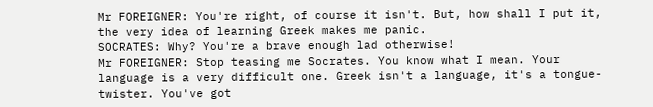Mr FOREIGNER: You're right, of course it isn't. But, how shall I put it, the very idea of learning Greek makes me panic.
SOCRATES: Why? You're a brave enough lad otherwise!
Mr FOREIGNER: Stop teasing me Socrates. You know what I mean. Your language is a very difficult one. Greek isn't a language, it's a tongue-twister. You've got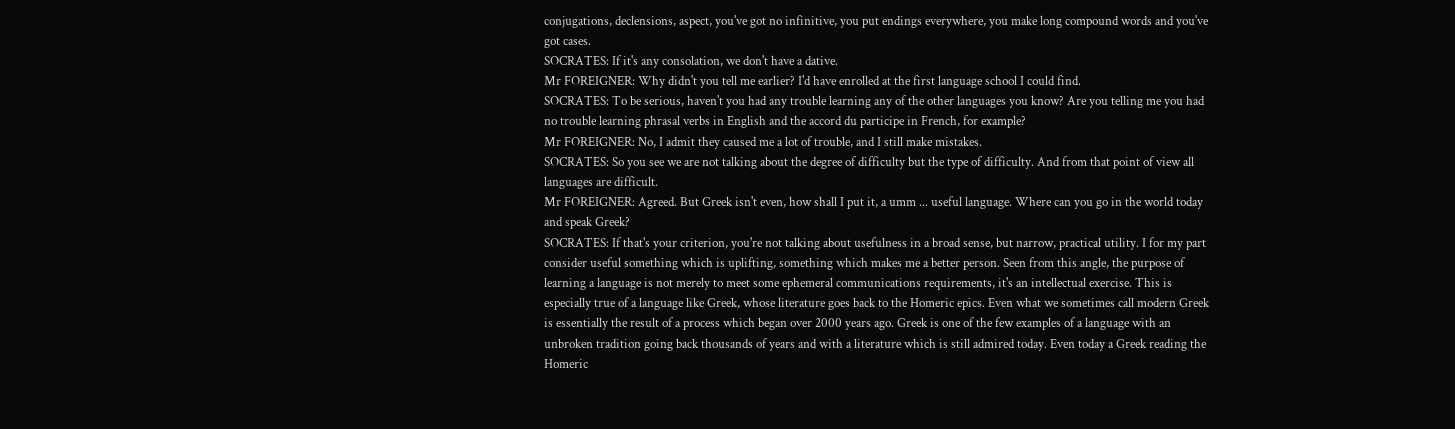conjugations, declensions, aspect, you've got no infinitive, you put endings everywhere, you make long compound words and you've got cases.
SOCRATES: If it's any consolation, we don't have a dative.
Mr FOREIGNER: Why didn't you tell me earlier? I'd have enrolled at the first language school I could find.
SOCRATES: To be serious, haven't you had any trouble learning any of the other languages you know? Are you telling me you had no trouble learning phrasal verbs in English and the accord du participe in French, for example?
Mr FOREIGNER: No, I admit they caused me a lot of trouble, and I still make mistakes.
SOCRATES: So you see we are not talking about the degree of difficulty but the type of difficulty. And from that point of view all languages are difficult.
Mr FOREIGNER: Agreed. But Greek isn't even, how shall I put it, a umm ... useful language. Where can you go in the world today and speak Greek?
SOCRATES: If that's your criterion, you're not talking about usefulness in a broad sense, but narrow, practical utility. I for my part consider useful something which is uplifting, something which makes me a better person. Seen from this angle, the purpose of learning a language is not merely to meet some ephemeral communications requirements, it's an intellectual exercise. This is especially true of a language like Greek, whose literature goes back to the Homeric epics. Even what we sometimes call modern Greek is essentially the result of a process which began over 2000 years ago. Greek is one of the few examples of a language with an unbroken tradition going back thousands of years and with a literature which is still admired today. Even today a Greek reading the Homeric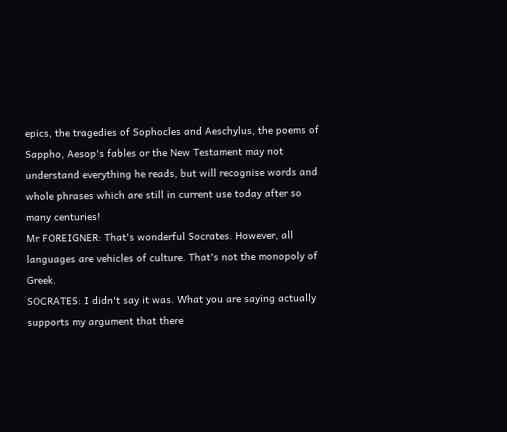epics, the tragedies of Sophocles and Aeschylus, the poems of Sappho, Aesop's fables or the New Testament may not understand everything he reads, but will recognise words and whole phrases which are still in current use today after so many centuries!
Mr FOREIGNER: That's wonderful Socrates. However, all languages are vehicles of culture. That's not the monopoly of Greek.
SOCRATES: I didn't say it was. What you are saying actually supports my argument that there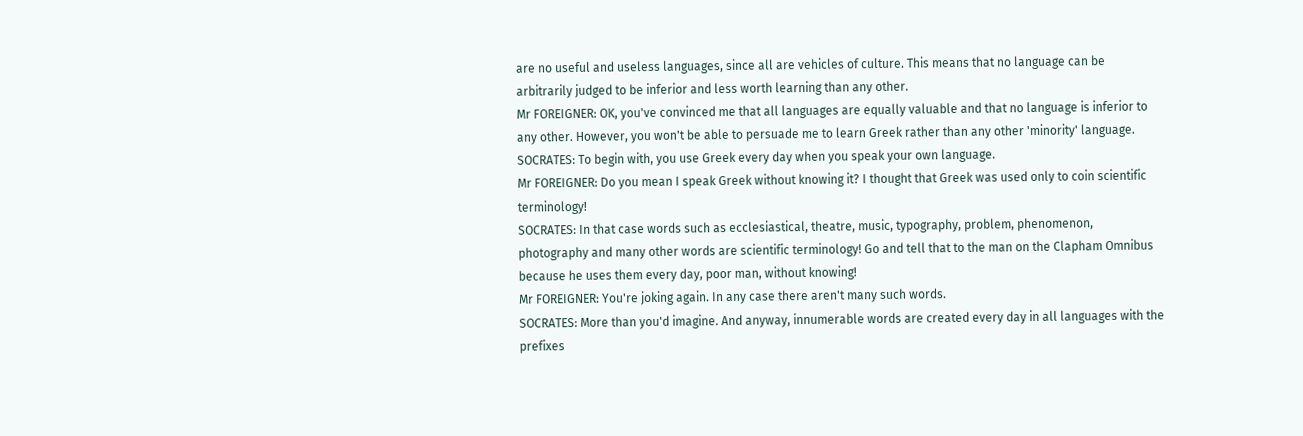are no useful and useless languages, since all are vehicles of culture. This means that no language can be arbitrarily judged to be inferior and less worth learning than any other.
Mr FOREIGNER: OK, you've convinced me that all languages are equally valuable and that no language is inferior to any other. However, you won't be able to persuade me to learn Greek rather than any other 'minority' language.
SOCRATES: To begin with, you use Greek every day when you speak your own language.
Mr FOREIGNER: Do you mean I speak Greek without knowing it? I thought that Greek was used only to coin scientific terminology!
SOCRATES: In that case words such as ecclesiastical, theatre, music, typography, problem, phenomenon, photography and many other words are scientific terminology! Go and tell that to the man on the Clapham Omnibus because he uses them every day, poor man, without knowing!
Mr FOREIGNER: You're joking again. In any case there aren't many such words.
SOCRATES: More than you'd imagine. And anyway, innumerable words are created every day in all languages with the prefixes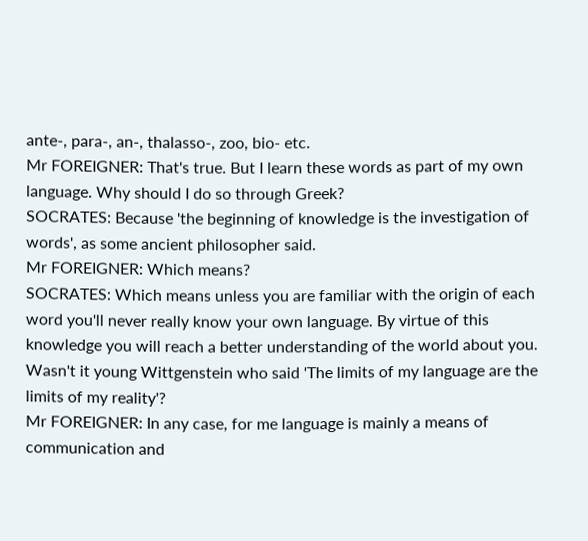ante-, para-, an-, thalasso-, zoo, bio- etc.
Mr FOREIGNER: That's true. But I learn these words as part of my own language. Why should I do so through Greek?
SOCRATES: Because 'the beginning of knowledge is the investigation of words', as some ancient philosopher said.
Mr FOREIGNER: Which means?
SOCRATES: Which means unless you are familiar with the origin of each word you'll never really know your own language. By virtue of this knowledge you will reach a better understanding of the world about you. Wasn't it young Wittgenstein who said 'The limits of my language are the limits of my reality'?
Mr FOREIGNER: In any case, for me language is mainly a means of communication and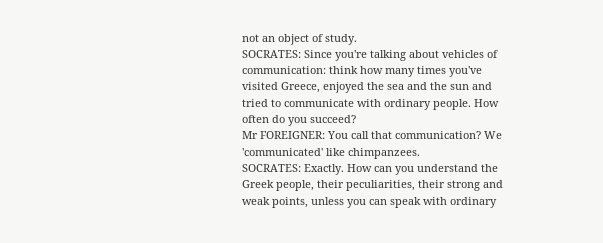not an object of study.
SOCRATES: Since you're talking about vehicles of communication: think how many times you've visited Greece, enjoyed the sea and the sun and tried to communicate with ordinary people. How often do you succeed?
Mr FOREIGNER: You call that communication? We 'communicated' like chimpanzees.
SOCRATES: Exactly. How can you understand the Greek people, their peculiarities, their strong and weak points, unless you can speak with ordinary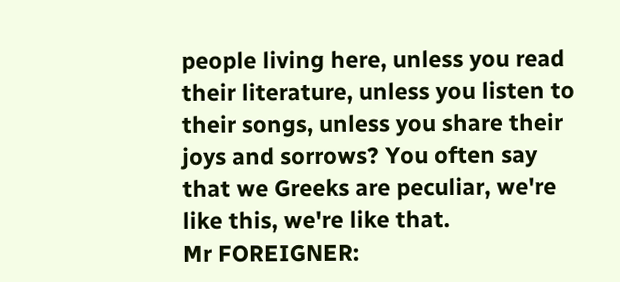people living here, unless you read their literature, unless you listen to their songs, unless you share their joys and sorrows? You often say that we Greeks are peculiar, we're like this, we're like that.
Mr FOREIGNER: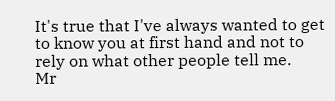It's true that I've always wanted to get to know you at first hand and not to rely on what other people tell me.
Mr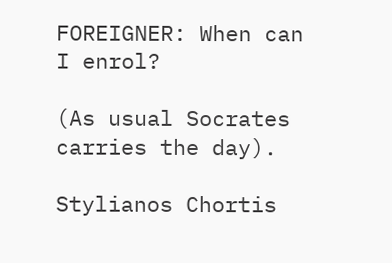FOREIGNER: When can I enrol?

(As usual Socrates carries the day).

Stylianos Chortis